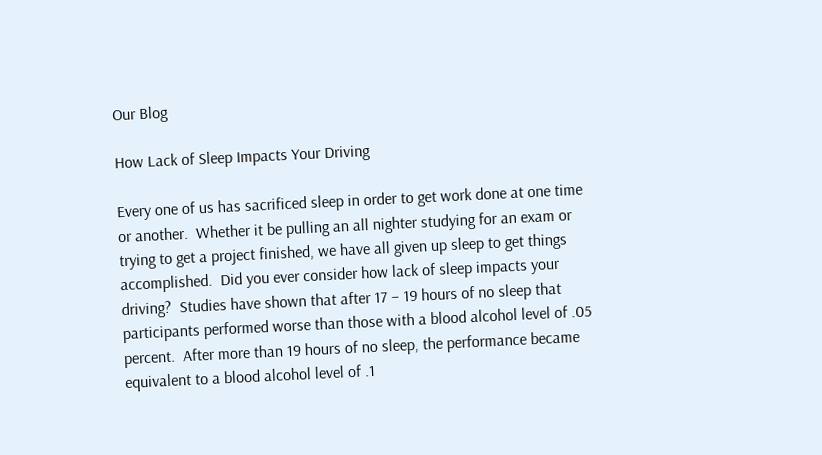Our Blog

How Lack of Sleep Impacts Your Driving

Every one of us has sacrificed sleep in order to get work done at one time or another.  Whether it be pulling an all nighter studying for an exam or trying to get a project finished, we have all given up sleep to get things accomplished.  Did you ever consider how lack of sleep impacts your driving?  Studies have shown that after 17 – 19 hours of no sleep that participants performed worse than those with a blood alcohol level of .05 percent.  After more than 19 hours of no sleep, the performance became equivalent to a blood alcohol level of .1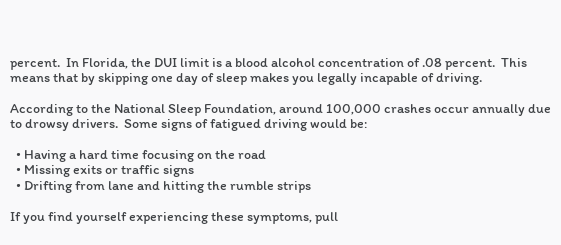percent.  In Florida, the DUI limit is a blood alcohol concentration of .08 percent.  This means that by skipping one day of sleep makes you legally incapable of driving.

According to the National Sleep Foundation, around 100,000 crashes occur annually due to drowsy drivers.  Some signs of fatigued driving would be:

  • Having a hard time focusing on the road
  • Missing exits or traffic signs
  • Drifting from lane and hitting the rumble strips

If you find yourself experiencing these symptoms, pull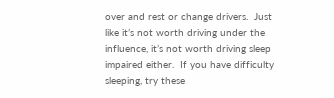over and rest or change drivers.  Just like it’s not worth driving under the influence, it’s not worth driving sleep impaired either.  If you have difficulty sleeping, try these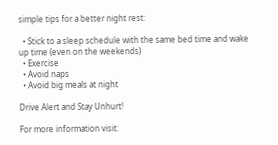simple tips for a better night rest:

  • Stick to a sleep schedule with the same bed time and wake up time (even on the weekends)
  • Exercise
  • Avoid naps
  • Avoid big meals at night

Drive Alert and Stay Unhurt!

For more information visit: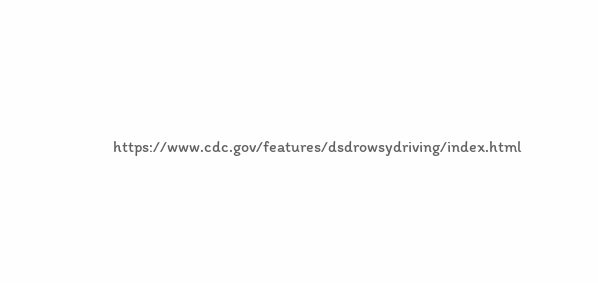https://www.cdc.gov/features/dsdrowsydriving/index.html